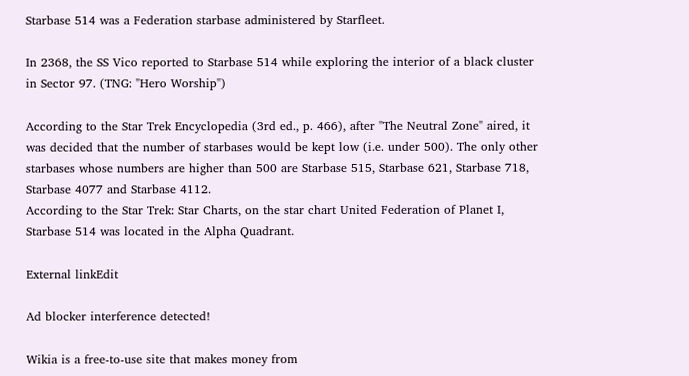Starbase 514 was a Federation starbase administered by Starfleet.

In 2368, the SS Vico reported to Starbase 514 while exploring the interior of a black cluster in Sector 97. (TNG: "Hero Worship")

According to the Star Trek Encyclopedia (3rd ed., p. 466), after "The Neutral Zone" aired, it was decided that the number of starbases would be kept low (i.e. under 500). The only other starbases whose numbers are higher than 500 are Starbase 515, Starbase 621, Starbase 718, Starbase 4077 and Starbase 4112.
According to the Star Trek: Star Charts, on the star chart United Federation of Planet I, Starbase 514 was located in the Alpha Quadrant.

External linkEdit

Ad blocker interference detected!

Wikia is a free-to-use site that makes money from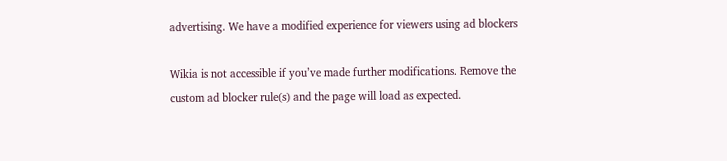advertising. We have a modified experience for viewers using ad blockers

Wikia is not accessible if you’ve made further modifications. Remove the custom ad blocker rule(s) and the page will load as expected.